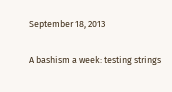September 18, 2013

A bashism a week: testing strings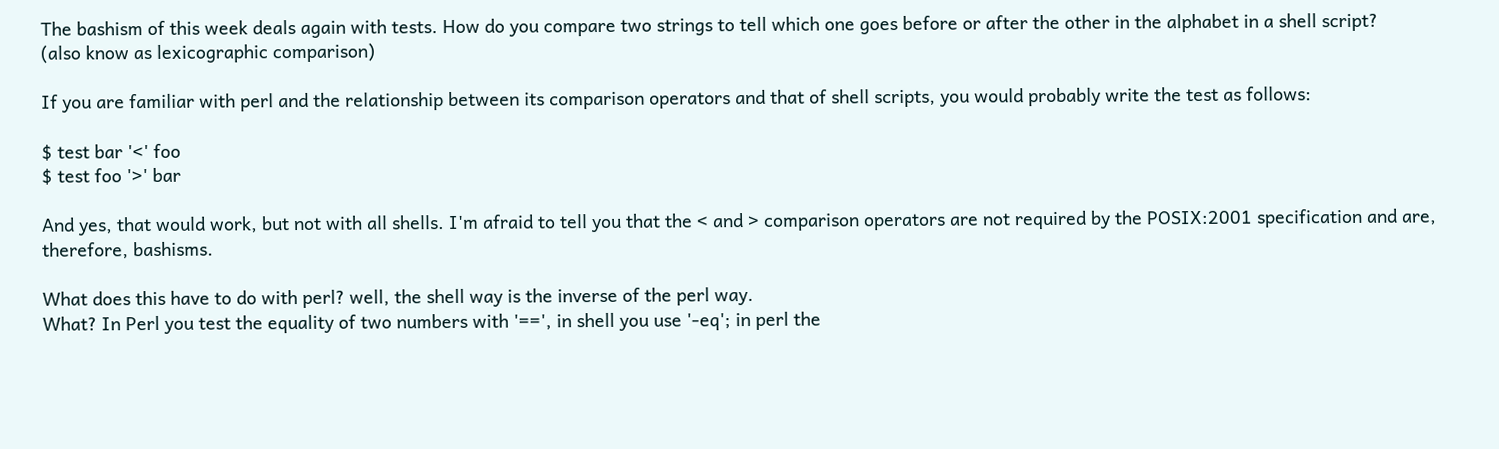The bashism of this week deals again with tests. How do you compare two strings to tell which one goes before or after the other in the alphabet in a shell script?
(also know as lexicographic comparison)

If you are familiar with perl and the relationship between its comparison operators and that of shell scripts, you would probably write the test as follows:

$ test bar '<' foo
$ test foo '>' bar

And yes, that would work, but not with all shells. I'm afraid to tell you that the < and > comparison operators are not required by the POSIX:2001 specification and are, therefore, bashisms.

What does this have to do with perl? well, the shell way is the inverse of the perl way.
What? In Perl you test the equality of two numbers with '==', in shell you use '-eq'; in perl the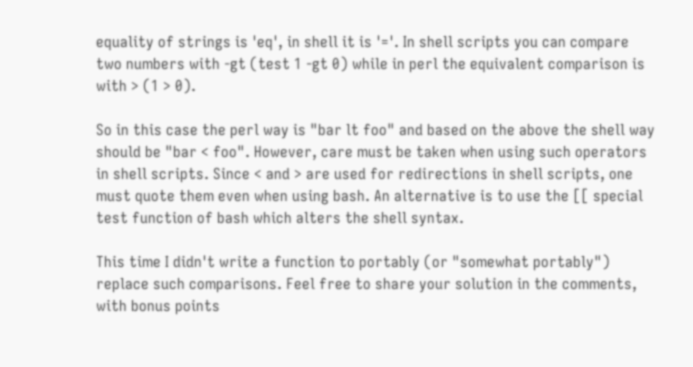equality of strings is 'eq', in shell it is '='. In shell scripts you can compare two numbers with -gt (test 1 -gt 0) while in perl the equivalent comparison is with > (1 > 0).

So in this case the perl way is "bar lt foo" and based on the above the shell way should be "bar < foo". However, care must be taken when using such operators in shell scripts. Since < and > are used for redirections in shell scripts, one must quote them even when using bash. An alternative is to use the [[ special test function of bash which alters the shell syntax.

This time I didn't write a function to portably (or "somewhat portably") replace such comparisons. Feel free to share your solution in the comments, with bonus points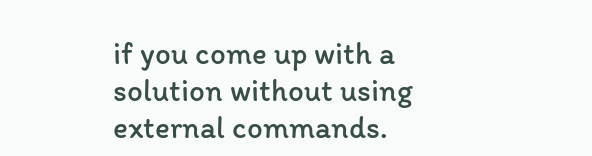if you come up with a solution without using external commands.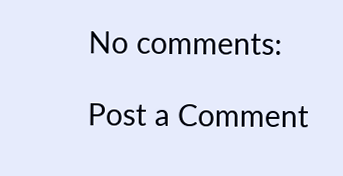No comments:

Post a Comment